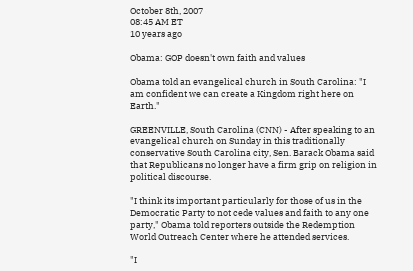October 8th, 2007
08:45 AM ET
10 years ago

Obama: GOP doesn't own faith and values

Obama told an evangelical church in South Carolina: "I am confident we can create a Kingdom right here on Earth."

GREENVILLE, South Carolina (CNN) - After speaking to an evangelical church on Sunday in this traditionally conservative South Carolina city, Sen. Barack Obama said that Republicans no longer have a firm grip on religion in political discourse.

"I think its important particularly for those of us in the Democratic Party to not cede values and faith to any one party," Obama told reporters outside the Redemption World Outreach Center where he attended services.

"I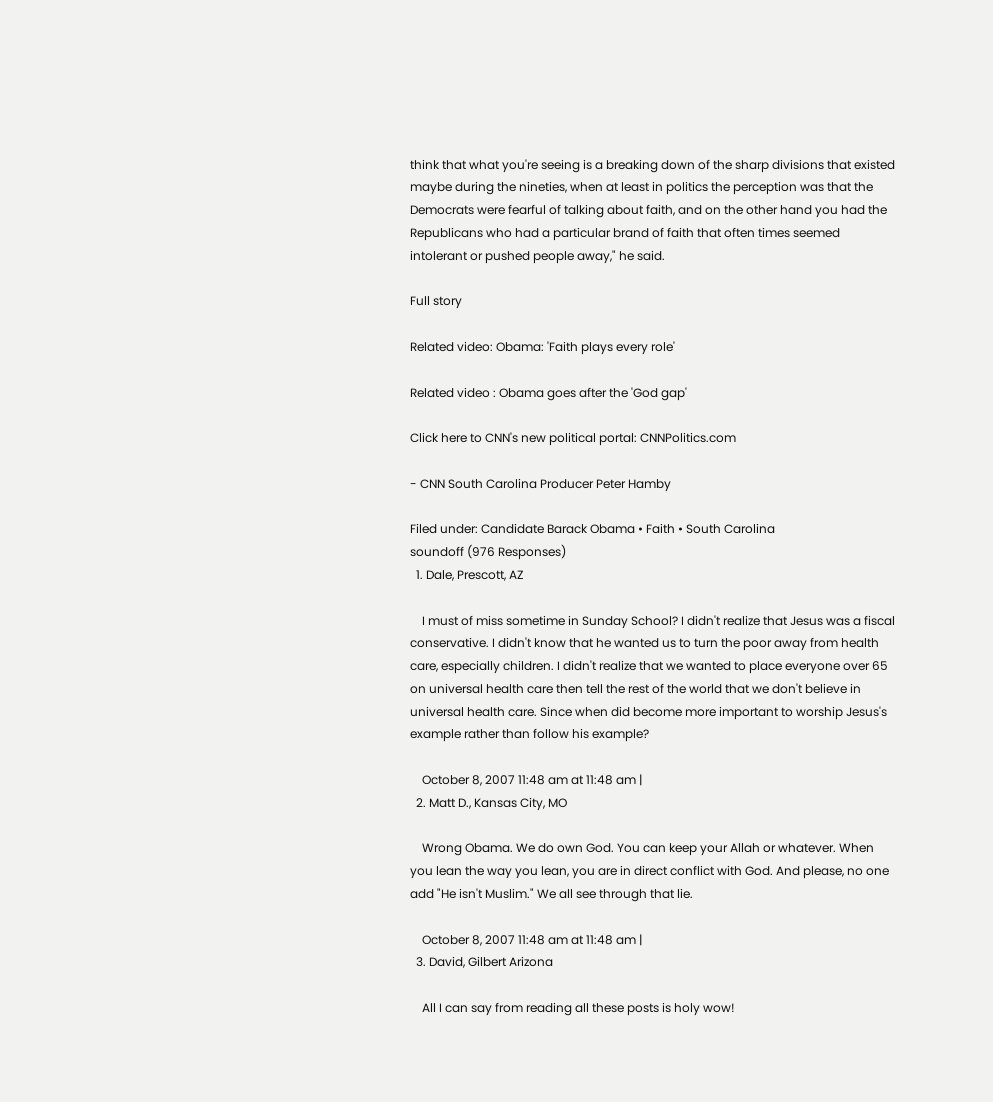think that what you're seeing is a breaking down of the sharp divisions that existed maybe during the nineties, when at least in politics the perception was that the Democrats were fearful of talking about faith, and on the other hand you had the Republicans who had a particular brand of faith that often times seemed intolerant or pushed people away," he said.

Full story

Related video: Obama: 'Faith plays every role'

Related video : Obama goes after the 'God gap'

Click here to CNN's new political portal: CNNPolitics.com

- CNN South Carolina Producer Peter Hamby

Filed under: Candidate Barack Obama • Faith • South Carolina
soundoff (976 Responses)
  1. Dale, Prescott, AZ

    I must of miss sometime in Sunday School? I didn't realize that Jesus was a fiscal conservative. I didn't know that he wanted us to turn the poor away from health care, especially children. I didn't realize that we wanted to place everyone over 65 on universal health care then tell the rest of the world that we don't believe in universal health care. Since when did become more important to worship Jesus's example rather than follow his example?

    October 8, 2007 11:48 am at 11:48 am |
  2. Matt D., Kansas City, MO

    Wrong Obama. We do own God. You can keep your Allah or whatever. When you lean the way you lean, you are in direct conflict with God. And please, no one add "He isn't Muslim." We all see through that lie.

    October 8, 2007 11:48 am at 11:48 am |
  3. David, Gilbert Arizona

    All I can say from reading all these posts is holy wow!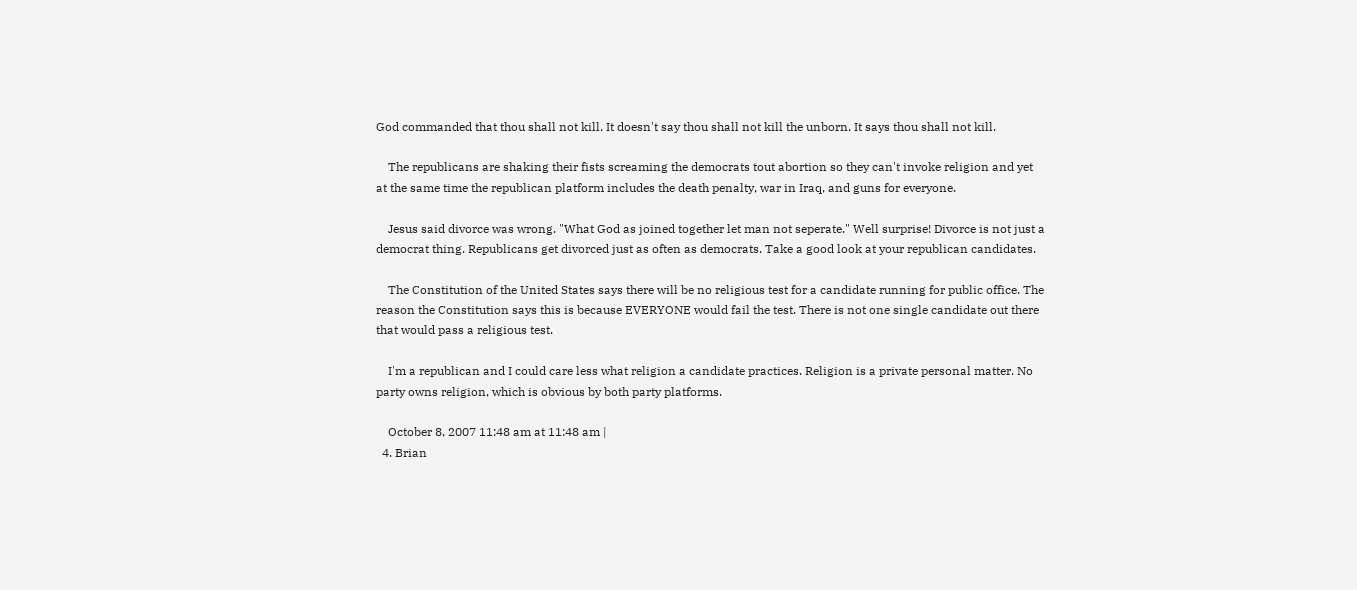God commanded that thou shall not kill. It doesn't say thou shall not kill the unborn. It says thou shall not kill.

    The republicans are shaking their fists screaming the democrats tout abortion so they can't invoke religion and yet at the same time the republican platform includes the death penalty, war in Iraq, and guns for everyone.

    Jesus said divorce was wrong. "What God as joined together let man not seperate." Well surprise! Divorce is not just a democrat thing. Republicans get divorced just as often as democrats. Take a good look at your republican candidates.

    The Constitution of the United States says there will be no religious test for a candidate running for public office. The reason the Constitution says this is because EVERYONE would fail the test. There is not one single candidate out there that would pass a religious test.

    I'm a republican and I could care less what religion a candidate practices. Religion is a private personal matter. No party owns religion, which is obvious by both party platforms.

    October 8, 2007 11:48 am at 11:48 am |
  4. Brian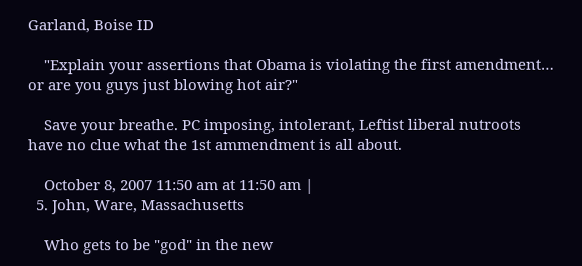Garland, Boise ID

    "Explain your assertions that Obama is violating the first amendment… or are you guys just blowing hot air?"

    Save your breathe. PC imposing, intolerant, Leftist liberal nutroots have no clue what the 1st ammendment is all about.

    October 8, 2007 11:50 am at 11:50 am |
  5. John, Ware, Massachusetts

    Who gets to be "god" in the new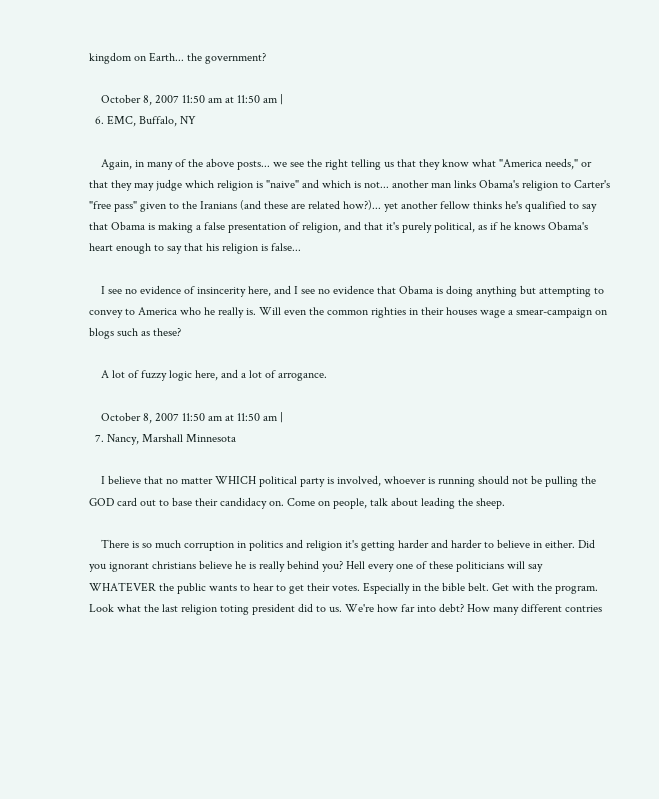kingdom on Earth... the government?

    October 8, 2007 11:50 am at 11:50 am |
  6. EMC, Buffalo, NY

    Again, in many of the above posts... we see the right telling us that they know what "America needs," or that they may judge which religion is "naive" and which is not... another man links Obama's religion to Carter's "free pass" given to the Iranians (and these are related how?)... yet another fellow thinks he's qualified to say that Obama is making a false presentation of religion, and that it's purely political, as if he knows Obama's heart enough to say that his religion is false...

    I see no evidence of insincerity here, and I see no evidence that Obama is doing anything but attempting to convey to America who he really is. Will even the common righties in their houses wage a smear-campaign on blogs such as these?

    A lot of fuzzy logic here, and a lot of arrogance.

    October 8, 2007 11:50 am at 11:50 am |
  7. Nancy, Marshall Minnesota

    I believe that no matter WHICH political party is involved, whoever is running should not be pulling the GOD card out to base their candidacy on. Come on people, talk about leading the sheep.

    There is so much corruption in politics and religion it's getting harder and harder to believe in either. Did you ignorant christians believe he is really behind you? Hell every one of these politicians will say WHATEVER the public wants to hear to get their votes. Especially in the bible belt. Get with the program. Look what the last religion toting president did to us. We're how far into debt? How many different contries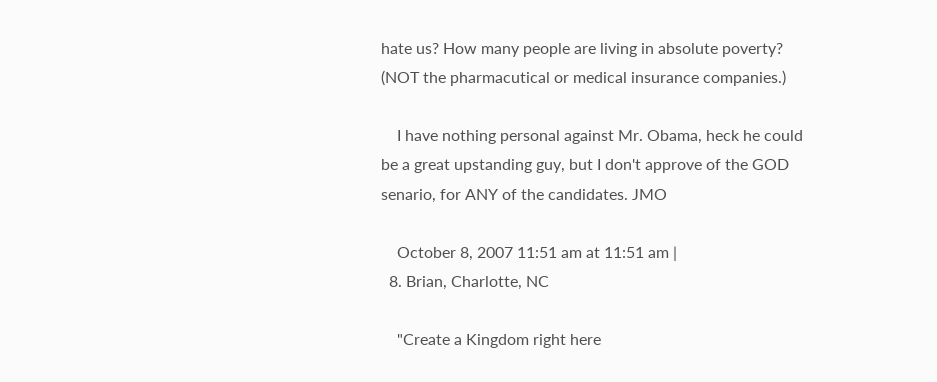hate us? How many people are living in absolute poverty? (NOT the pharmacutical or medical insurance companies.)

    I have nothing personal against Mr. Obama, heck he could be a great upstanding guy, but I don't approve of the GOD senario, for ANY of the candidates. JMO

    October 8, 2007 11:51 am at 11:51 am |
  8. Brian, Charlotte, NC

    "Create a Kingdom right here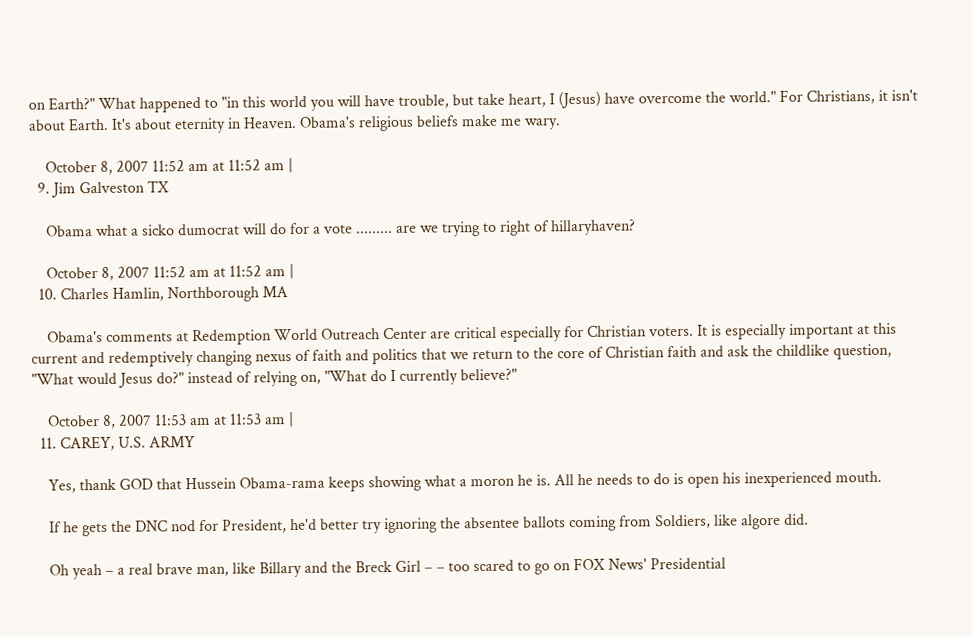on Earth?" What happened to "in this world you will have trouble, but take heart, I (Jesus) have overcome the world." For Christians, it isn't about Earth. It's about eternity in Heaven. Obama's religious beliefs make me wary.

    October 8, 2007 11:52 am at 11:52 am |
  9. Jim Galveston TX

    Obama what a sicko dumocrat will do for a vote ......... are we trying to right of hillaryhaven?

    October 8, 2007 11:52 am at 11:52 am |
  10. Charles Hamlin, Northborough MA

    Obama's comments at Redemption World Outreach Center are critical especially for Christian voters. It is especially important at this current and redemptively changing nexus of faith and politics that we return to the core of Christian faith and ask the childlike question, "What would Jesus do?" instead of relying on, "What do I currently believe?"

    October 8, 2007 11:53 am at 11:53 am |
  11. CAREY, U.S. ARMY

    Yes, thank GOD that Hussein Obama-rama keeps showing what a moron he is. All he needs to do is open his inexperienced mouth.

    If he gets the DNC nod for President, he'd better try ignoring the absentee ballots coming from Soldiers, like algore did.

    Oh yeah – a real brave man, like Billary and the Breck Girl – – too scared to go on FOX News' Presidential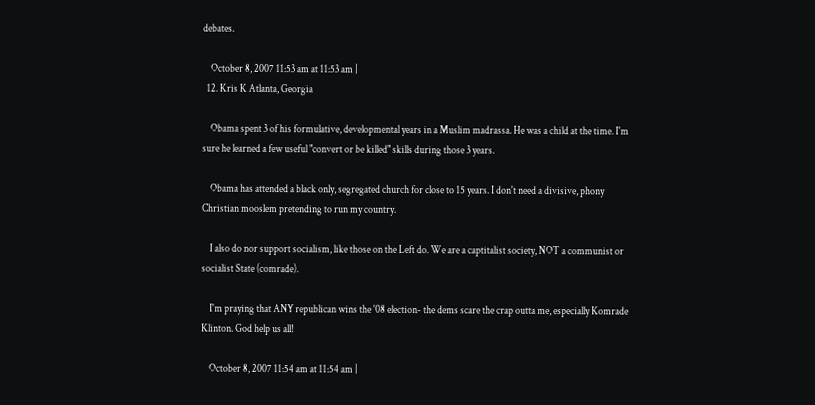debates.

    October 8, 2007 11:53 am at 11:53 am |
  12. Kris K Atlanta, Georgia

    Obama spent 3 of his formulative, developmental years in a Muslim madrassa. He was a child at the time. I'm sure he learned a few useful "convert or be killed" skills during those 3 years.

    Obama has attended a black only, segregated church for close to 15 years. I don't need a divisive, phony Christian mooslem pretending to run my country.

    I also do nor support socialism, like those on the Left do. We are a captitalist society, NOT a communist or socialist State (comrade).

    I'm praying that ANY republican wins the '08 election- the dems scare the crap outta me, especially Komrade Klinton. God help us all!

    October 8, 2007 11:54 am at 11:54 am |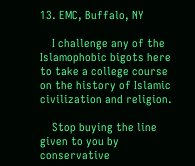13. EMC, Buffalo, NY

    I challenge any of the Islamophobic bigots here to take a college course on the history of Islamic civilization and religion.

    Stop buying the line given to you by conservative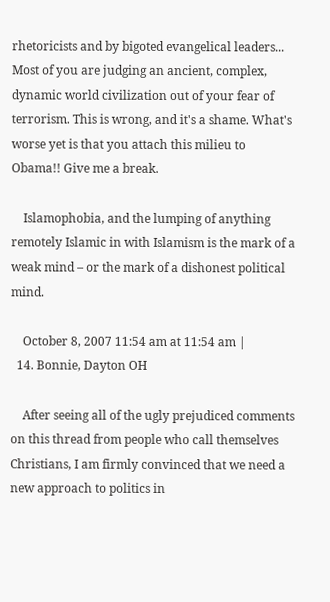rhetoricists and by bigoted evangelical leaders... Most of you are judging an ancient, complex, dynamic world civilization out of your fear of terrorism. This is wrong, and it's a shame. What's worse yet is that you attach this milieu to Obama!! Give me a break.

    Islamophobia, and the lumping of anything remotely Islamic in with Islamism is the mark of a weak mind – or the mark of a dishonest political mind.

    October 8, 2007 11:54 am at 11:54 am |
  14. Bonnie, Dayton OH

    After seeing all of the ugly prejudiced comments on this thread from people who call themselves Christians, I am firmly convinced that we need a new approach to politics in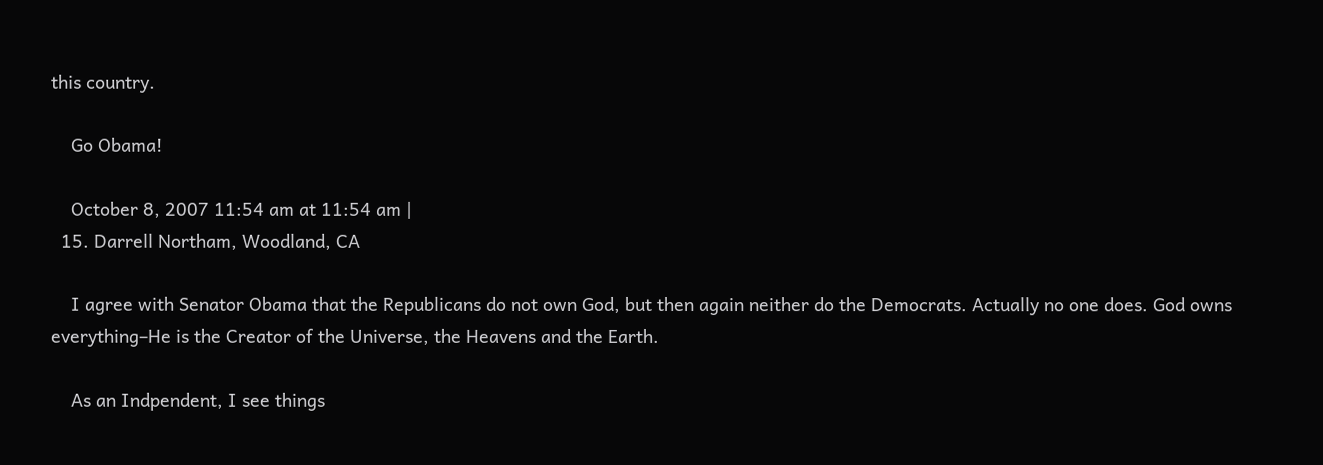this country.

    Go Obama!

    October 8, 2007 11:54 am at 11:54 am |
  15. Darrell Northam, Woodland, CA

    I agree with Senator Obama that the Republicans do not own God, but then again neither do the Democrats. Actually no one does. God owns everything–He is the Creator of the Universe, the Heavens and the Earth.

    As an Indpendent, I see things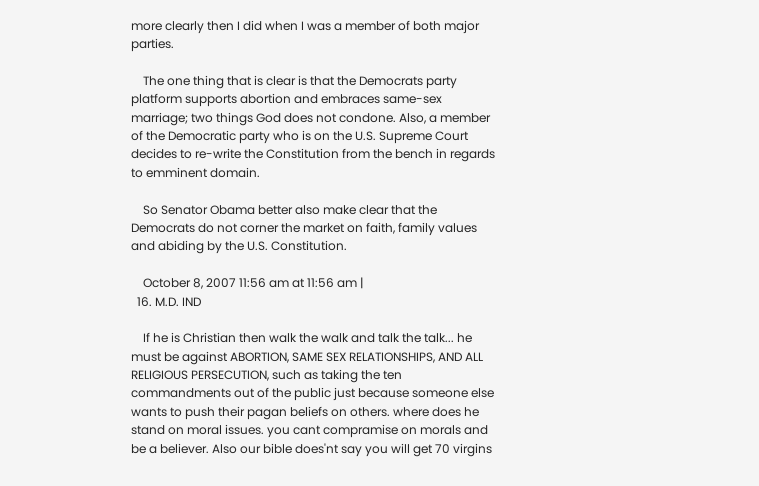more clearly then I did when I was a member of both major parties.

    The one thing that is clear is that the Democrats party platform supports abortion and embraces same-sex marriage; two things God does not condone. Also, a member of the Democratic party who is on the U.S. Supreme Court decides to re-write the Constitution from the bench in regards to emminent domain.

    So Senator Obama better also make clear that the Democrats do not corner the market on faith, family values and abiding by the U.S. Constitution.

    October 8, 2007 11:56 am at 11:56 am |
  16. M.D. IND

    If he is Christian then walk the walk and talk the talk... he must be against ABORTION, SAME SEX RELATIONSHIPS, AND ALL RELIGIOUS PERSECUTION, such as taking the ten commandments out of the public just because someone else wants to push their pagan beliefs on others. where does he stand on moral issues. you cant compramise on morals and be a believer. Also our bible does'nt say you will get 70 virgins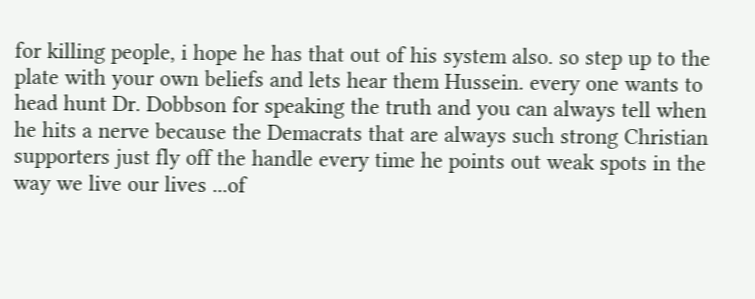for killing people, i hope he has that out of his system also. so step up to the plate with your own beliefs and lets hear them Hussein. every one wants to head hunt Dr. Dobbson for speaking the truth and you can always tell when he hits a nerve because the Demacrats that are always such strong Christian supporters just fly off the handle every time he points out weak spots in the way we live our lives ...of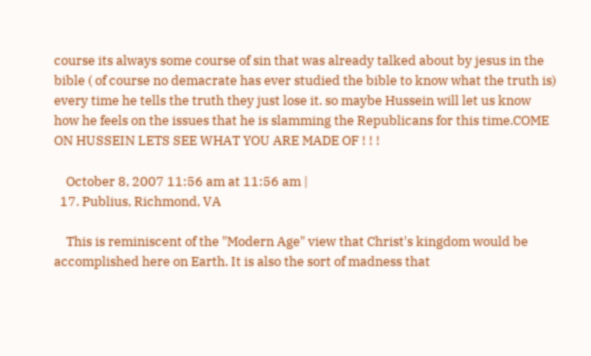course its always some course of sin that was already talked about by jesus in the bible ( of course no demacrate has ever studied the bible to know what the truth is) every time he tells the truth they just lose it. so maybe Hussein will let us know how he feels on the issues that he is slamming the Republicans for this time.COME ON HUSSEIN LETS SEE WHAT YOU ARE MADE OF ! ! !

    October 8, 2007 11:56 am at 11:56 am |
  17. Publius, Richmond, VA

    This is reminiscent of the "Modern Age" view that Christ's kingdom would be accomplished here on Earth. It is also the sort of madness that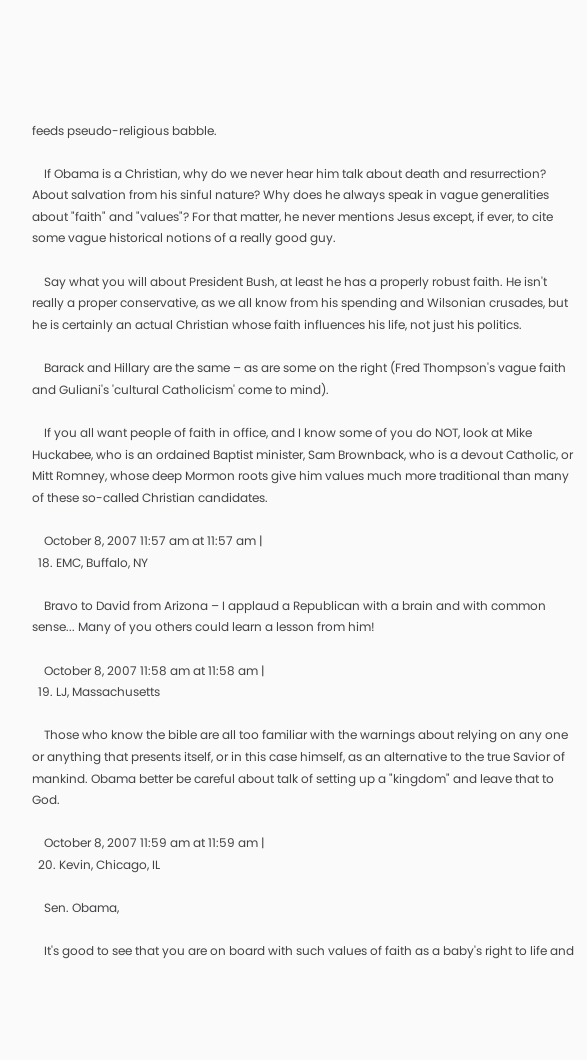feeds pseudo-religious babble.

    If Obama is a Christian, why do we never hear him talk about death and resurrection? About salvation from his sinful nature? Why does he always speak in vague generalities about "faith" and "values"? For that matter, he never mentions Jesus except, if ever, to cite some vague historical notions of a really good guy.

    Say what you will about President Bush, at least he has a properly robust faith. He isn't really a proper conservative, as we all know from his spending and Wilsonian crusades, but he is certainly an actual Christian whose faith influences his life, not just his politics.

    Barack and Hillary are the same – as are some on the right (Fred Thompson's vague faith and Guliani's 'cultural Catholicism' come to mind).

    If you all want people of faith in office, and I know some of you do NOT, look at Mike Huckabee, who is an ordained Baptist minister, Sam Brownback, who is a devout Catholic, or Mitt Romney, whose deep Mormon roots give him values much more traditional than many of these so-called Christian candidates.

    October 8, 2007 11:57 am at 11:57 am |
  18. EMC, Buffalo, NY

    Bravo to David from Arizona – I applaud a Republican with a brain and with common sense... Many of you others could learn a lesson from him!

    October 8, 2007 11:58 am at 11:58 am |
  19. LJ, Massachusetts

    Those who know the bible are all too familiar with the warnings about relying on any one or anything that presents itself, or in this case himself, as an alternative to the true Savior of mankind. Obama better be careful about talk of setting up a "kingdom" and leave that to God.

    October 8, 2007 11:59 am at 11:59 am |
  20. Kevin, Chicago, IL

    Sen. Obama,

    It's good to see that you are on board with such values of faith as a baby's right to life and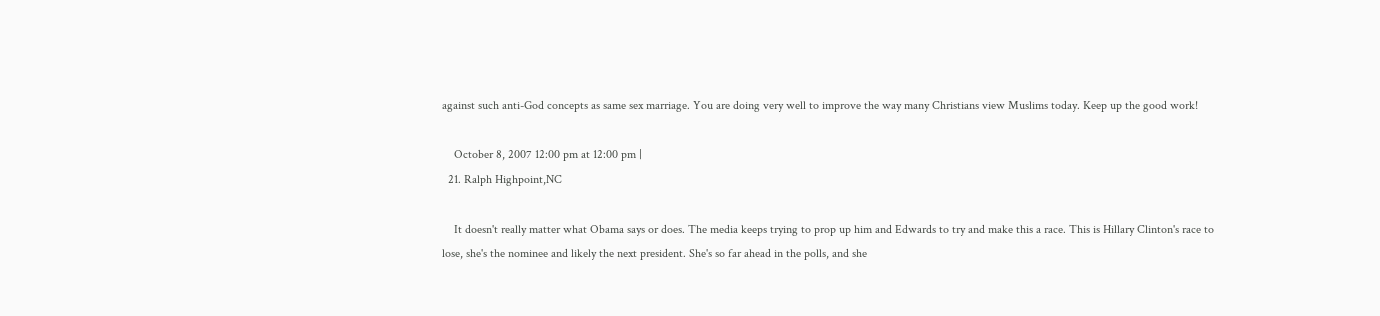against such anti-God concepts as same sex marriage. You are doing very well to improve the way many Christians view Muslims today. Keep up the good work!

    October 8, 2007 12:00 pm at 12:00 pm |
  21. Ralph Highpoint,NC

    It doesn't really matter what Obama says or does. The media keeps trying to prop up him and Edwards to try and make this a race. This is Hillary Clinton's race to lose, she's the nominee and likely the next president. She's so far ahead in the polls, and she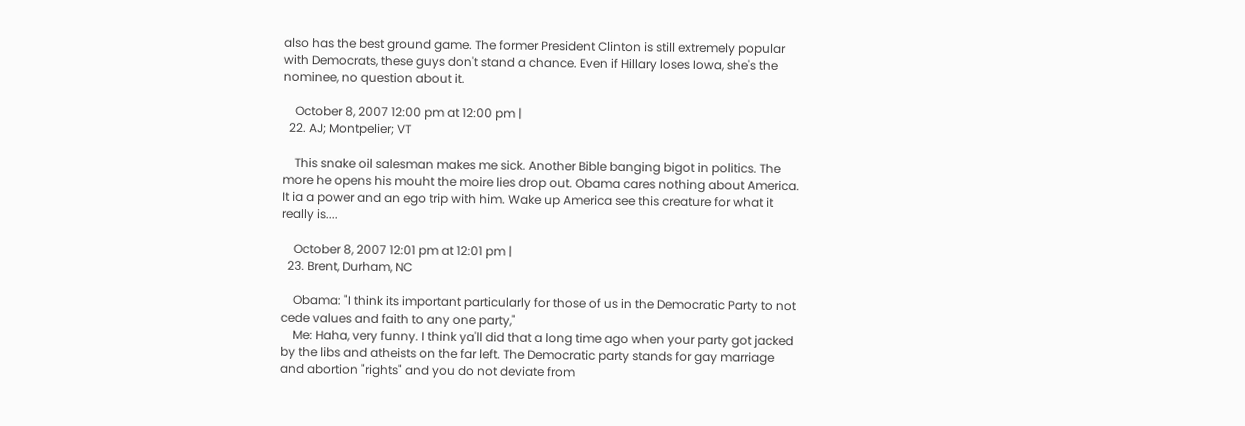also has the best ground game. The former President Clinton is still extremely popular with Democrats, these guys don't stand a chance. Even if Hillary loses Iowa, she's the nominee, no question about it.

    October 8, 2007 12:00 pm at 12:00 pm |
  22. AJ; Montpelier; VT

    This snake oil salesman makes me sick. Another Bible banging bigot in politics. The more he opens his mouht the moire lies drop out. Obama cares nothing about America. It ia a power and an ego trip with him. Wake up America see this creature for what it really is....

    October 8, 2007 12:01 pm at 12:01 pm |
  23. Brent, Durham, NC

    Obama: "I think its important particularly for those of us in the Democratic Party to not cede values and faith to any one party,"
    Me: Haha, very funny. I think ya'll did that a long time ago when your party got jacked by the libs and atheists on the far left. The Democratic party stands for gay marriage and abortion "rights" and you do not deviate from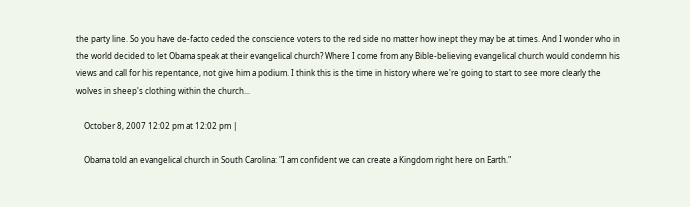the party line. So you have de-facto ceded the conscience voters to the red side no matter how inept they may be at times. And I wonder who in the world decided to let Obama speak at their evangelical church? Where I come from any Bible-believing evangelical church would condemn his views and call for his repentance, not give him a podium. I think this is the time in history where we're going to start to see more clearly the wolves in sheep's clothing within the church...

    October 8, 2007 12:02 pm at 12:02 pm |

    Obama told an evangelical church in South Carolina: "I am confident we can create a Kingdom right here on Earth."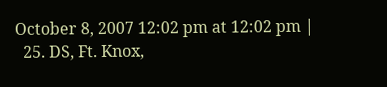October 8, 2007 12:02 pm at 12:02 pm |
  25. DS, Ft. Knox,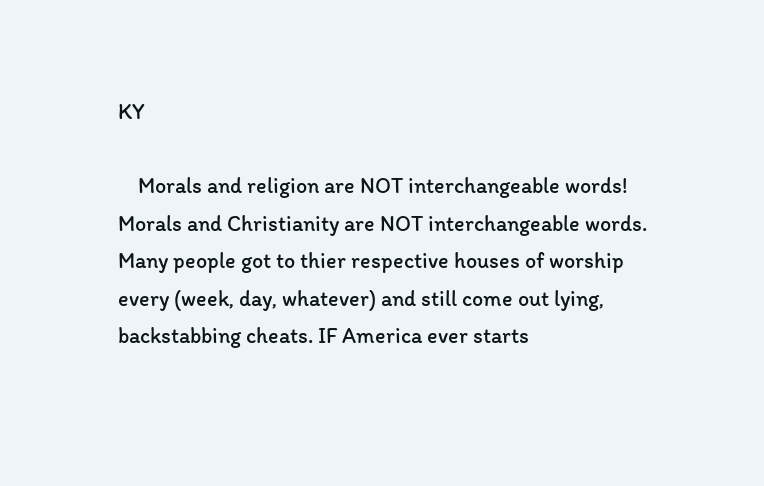KY

    Morals and religion are NOT interchangeable words! Morals and Christianity are NOT interchangeable words. Many people got to thier respective houses of worship every (week, day, whatever) and still come out lying, backstabbing cheats. IF America ever starts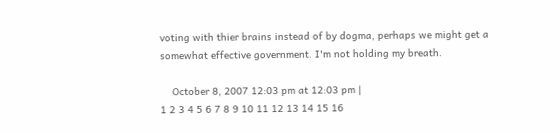voting with thier brains instead of by dogma, perhaps we might get a somewhat effective government. I'm not holding my breath.

    October 8, 2007 12:03 pm at 12:03 pm |
1 2 3 4 5 6 7 8 9 10 11 12 13 14 15 16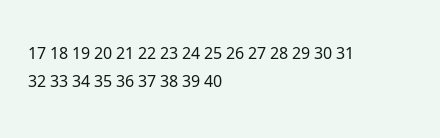17 18 19 20 21 22 23 24 25 26 27 28 29 30 31 32 33 34 35 36 37 38 39 40